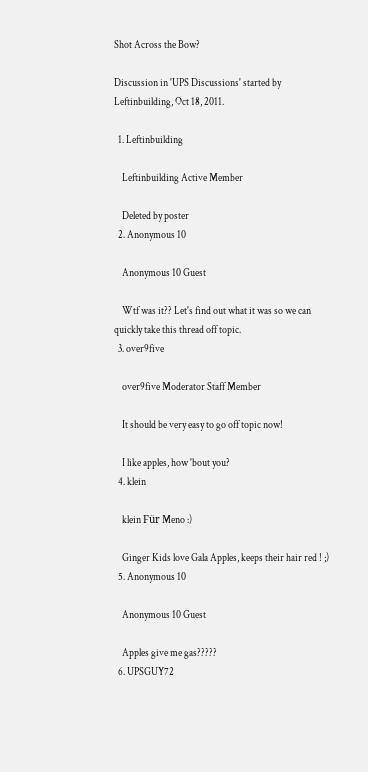Shot Across the Bow?

Discussion in 'UPS Discussions' started by Leftinbuilding, Oct 18, 2011.

  1. Leftinbuilding

    Leftinbuilding Active Member

    Deleted by poster
  2. Anonymous 10

    Anonymous 10 Guest

    Wtf was it?? Let's find out what it was so we can quickly take this thread off topic.
  3. over9five

    over9five Moderator Staff Member

    It should be very easy to go off topic now!

    I like apples, how 'bout you?
  4. klein

    klein Für Meno :)

    Ginger Kids love Gala Apples, keeps their hair red ! ;)
  5. Anonymous 10

    Anonymous 10 Guest

    Apples give me gas?????
  6. UPSGUY72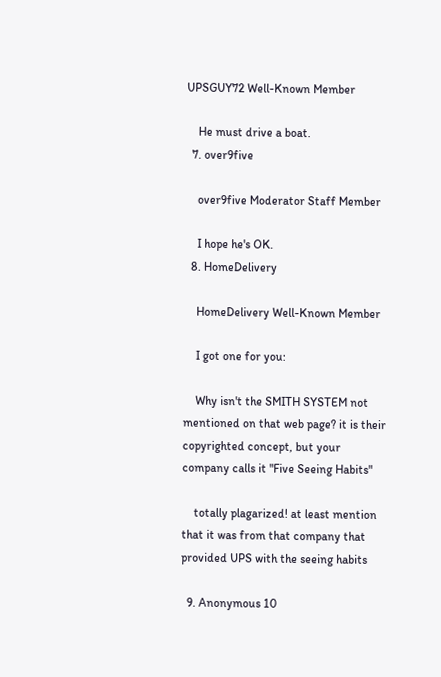UPSGUY72 Well-Known Member

    He must drive a boat.
  7. over9five

    over9five Moderator Staff Member

    I hope he's OK.
  8. HomeDelivery

    HomeDelivery Well-Known Member

    I got one for you:

    Why isn't the SMITH SYSTEM not mentioned on that web page? it is their copyrighted concept, but your company calls it "Five Seeing Habits"

    totally plagarized! at least mention that it was from that company that provided UPS with the seeing habits

  9. Anonymous 10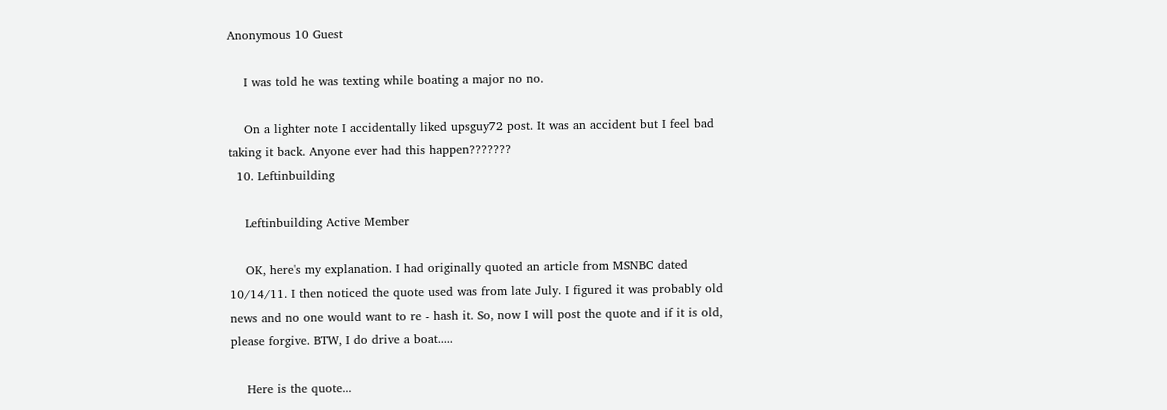Anonymous 10 Guest

    I was told he was texting while boating a major no no.

    On a lighter note I accidentally liked upsguy72 post. It was an accident but I feel bad taking it back. Anyone ever had this happen???????
  10. Leftinbuilding

    Leftinbuilding Active Member

    OK, here's my explanation. I had originally quoted an article from MSNBC dated 10/14/11. I then noticed the quote used was from late July. I figured it was probably old news and no one would want to re - hash it. So, now I will post the quote and if it is old, please forgive. BTW, I do drive a boat.....

    Here is the quote...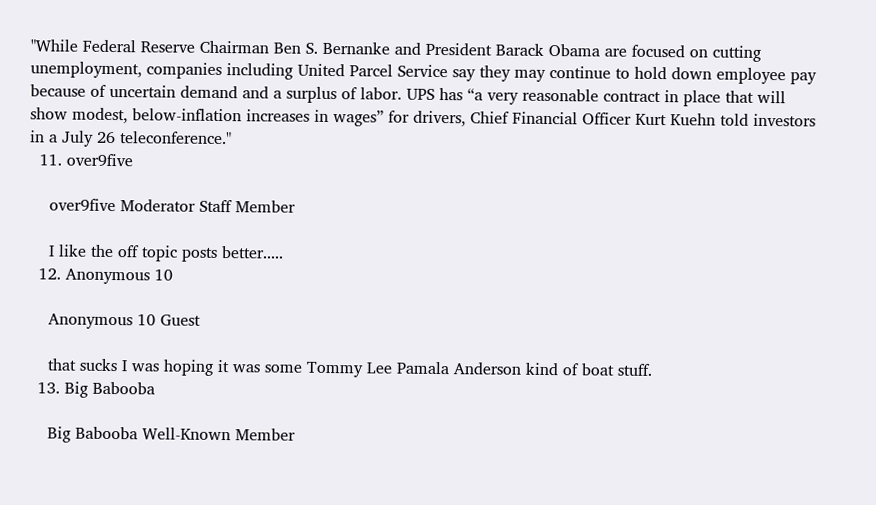"While Federal Reserve Chairman Ben S. Bernanke and President Barack Obama are focused on cutting unemployment, companies including United Parcel Service say they may continue to hold down employee pay because of uncertain demand and a surplus of labor. UPS has “a very reasonable contract in place that will show modest, below-inflation increases in wages” for drivers, Chief Financial Officer Kurt Kuehn told investors in a July 26 teleconference."
  11. over9five

    over9five Moderator Staff Member

    I like the off topic posts better.....
  12. Anonymous 10

    Anonymous 10 Guest

    that sucks I was hoping it was some Tommy Lee Pamala Anderson kind of boat stuff.
  13. Big Babooba

    Big Babooba Well-Known Member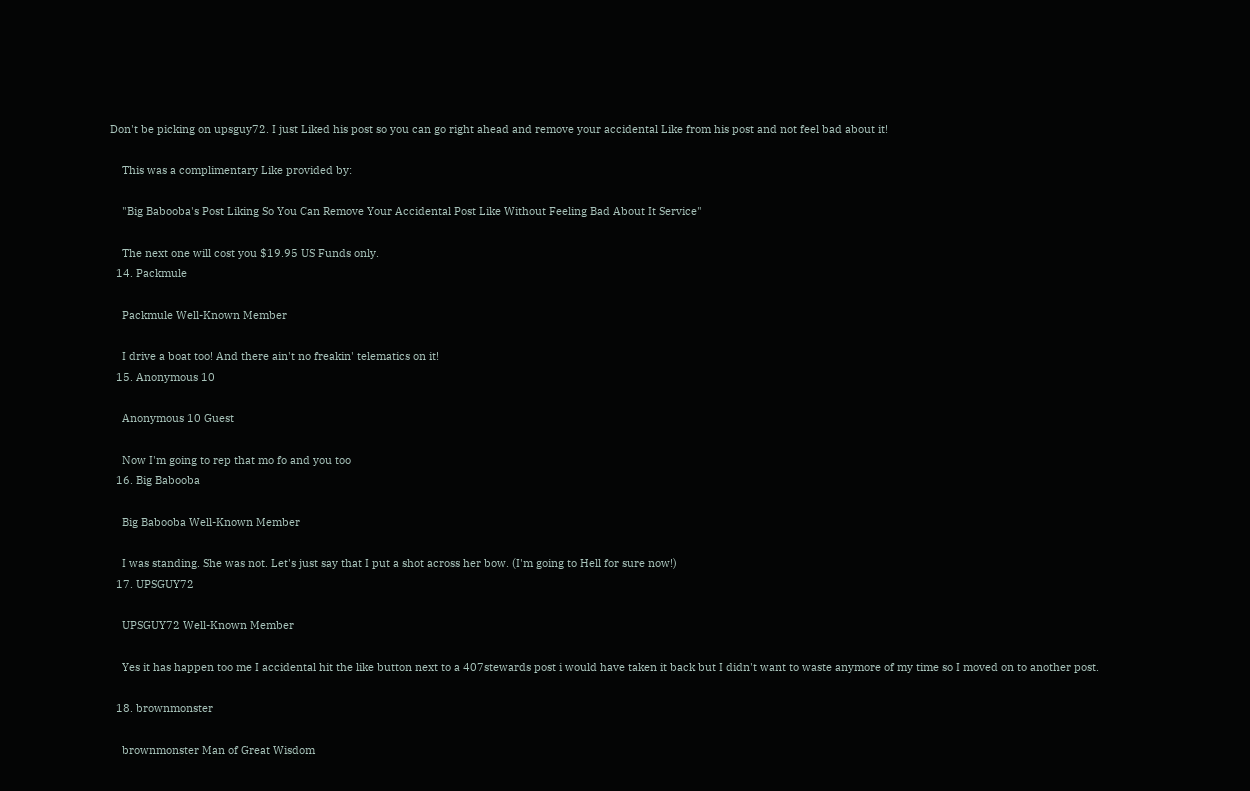Don't be picking on upsguy72. I just Liked his post so you can go right ahead and remove your accidental Like from his post and not feel bad about it!

    This was a complimentary Like provided by:

    "Big Babooba's Post Liking So You Can Remove Your Accidental Post Like Without Feeling Bad About It Service"

    The next one will cost you $19.95 US Funds only.
  14. Packmule

    Packmule Well-Known Member

    I drive a boat too! And there ain't no freakin' telematics on it!
  15. Anonymous 10

    Anonymous 10 Guest

    Now I'm going to rep that mo fo and you too
  16. Big Babooba

    Big Babooba Well-Known Member

    I was standing. She was not. Let's just say that I put a shot across her bow. (I'm going to Hell for sure now!)
  17. UPSGUY72

    UPSGUY72 Well-Known Member

    Yes it has happen too me I accidental hit the like button next to a 407stewards post i would have taken it back but I didn't want to waste anymore of my time so I moved on to another post.

  18. brownmonster

    brownmonster Man of Great Wisdom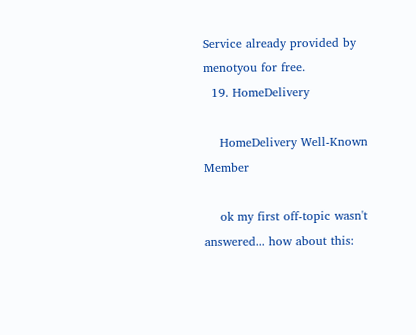Service already provided by menotyou for free.
  19. HomeDelivery

    HomeDelivery Well-Known Member

    ok my first off-topic wasn't answered... how about this: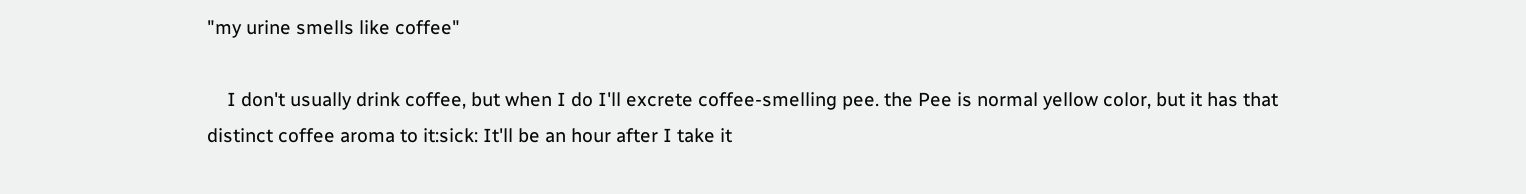"my urine smells like coffee"

    I don't usually drink coffee, but when I do I'll excrete coffee-smelling pee. the Pee is normal yellow color, but it has that distinct coffee aroma to it:sick: It'll be an hour after I take it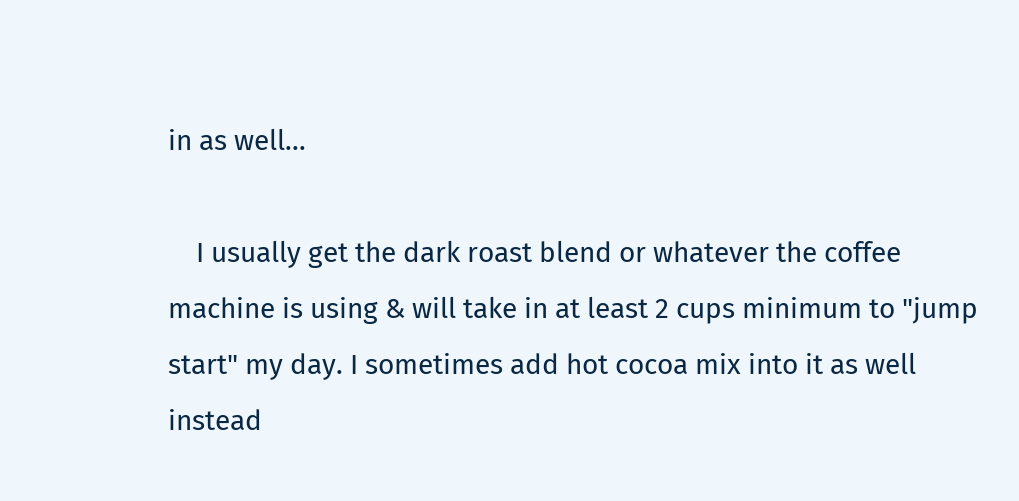in as well...

    I usually get the dark roast blend or whatever the coffee machine is using & will take in at least 2 cups minimum to "jump start" my day. I sometimes add hot cocoa mix into it as well instead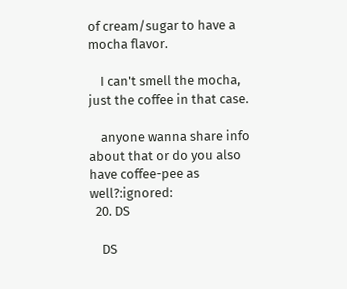of cream/sugar to have a mocha flavor.

    I can't smell the mocha, just the coffee in that case.

    anyone wanna share info about that or do you also have coffee-pee as well?:ignored:
  20. DS

    DS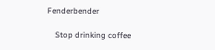Fenderbender

    Stop drinking coffee